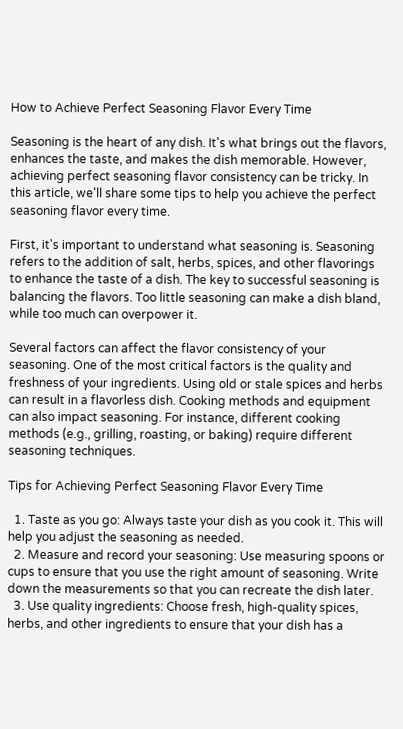How to Achieve Perfect Seasoning Flavor Every Time

Seasoning is the heart of any dish. It's what brings out the flavors, enhances the taste, and makes the dish memorable. However, achieving perfect seasoning flavor consistency can be tricky. In this article, we'll share some tips to help you achieve the perfect seasoning flavor every time.

First, it's important to understand what seasoning is. Seasoning refers to the addition of salt, herbs, spices, and other flavorings to enhance the taste of a dish. The key to successful seasoning is balancing the flavors. Too little seasoning can make a dish bland, while too much can overpower it.

Several factors can affect the flavor consistency of your seasoning. One of the most critical factors is the quality and freshness of your ingredients. Using old or stale spices and herbs can result in a flavorless dish. Cooking methods and equipment can also impact seasoning. For instance, different cooking methods (e.g., grilling, roasting, or baking) require different seasoning techniques.

Tips for Achieving Perfect Seasoning Flavor Every Time

  1. Taste as you go: Always taste your dish as you cook it. This will help you adjust the seasoning as needed.
  2. Measure and record your seasoning: Use measuring spoons or cups to ensure that you use the right amount of seasoning. Write down the measurements so that you can recreate the dish later.
  3. Use quality ingredients: Choose fresh, high-quality spices, herbs, and other ingredients to ensure that your dish has a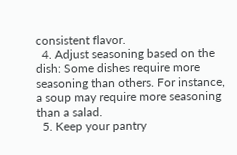consistent flavor.
  4. Adjust seasoning based on the dish: Some dishes require more seasoning than others. For instance, a soup may require more seasoning than a salad.
  5. Keep your pantry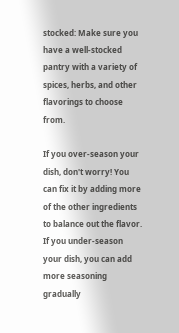stocked: Make sure you have a well-stocked pantry with a variety of spices, herbs, and other flavorings to choose from.

If you over-season your dish, don't worry! You can fix it by adding more of the other ingredients to balance out the flavor. If you under-season your dish, you can add more seasoning gradually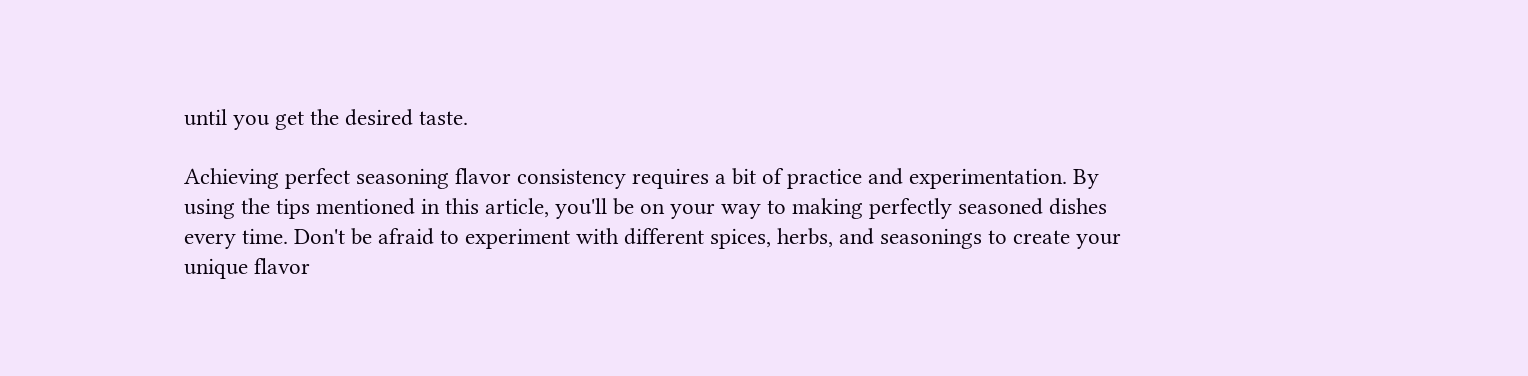until you get the desired taste.

Achieving perfect seasoning flavor consistency requires a bit of practice and experimentation. By using the tips mentioned in this article, you'll be on your way to making perfectly seasoned dishes every time. Don't be afraid to experiment with different spices, herbs, and seasonings to create your unique flavor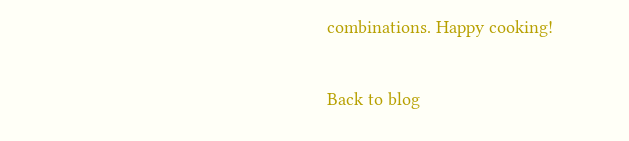combinations. Happy cooking!

Back to blog